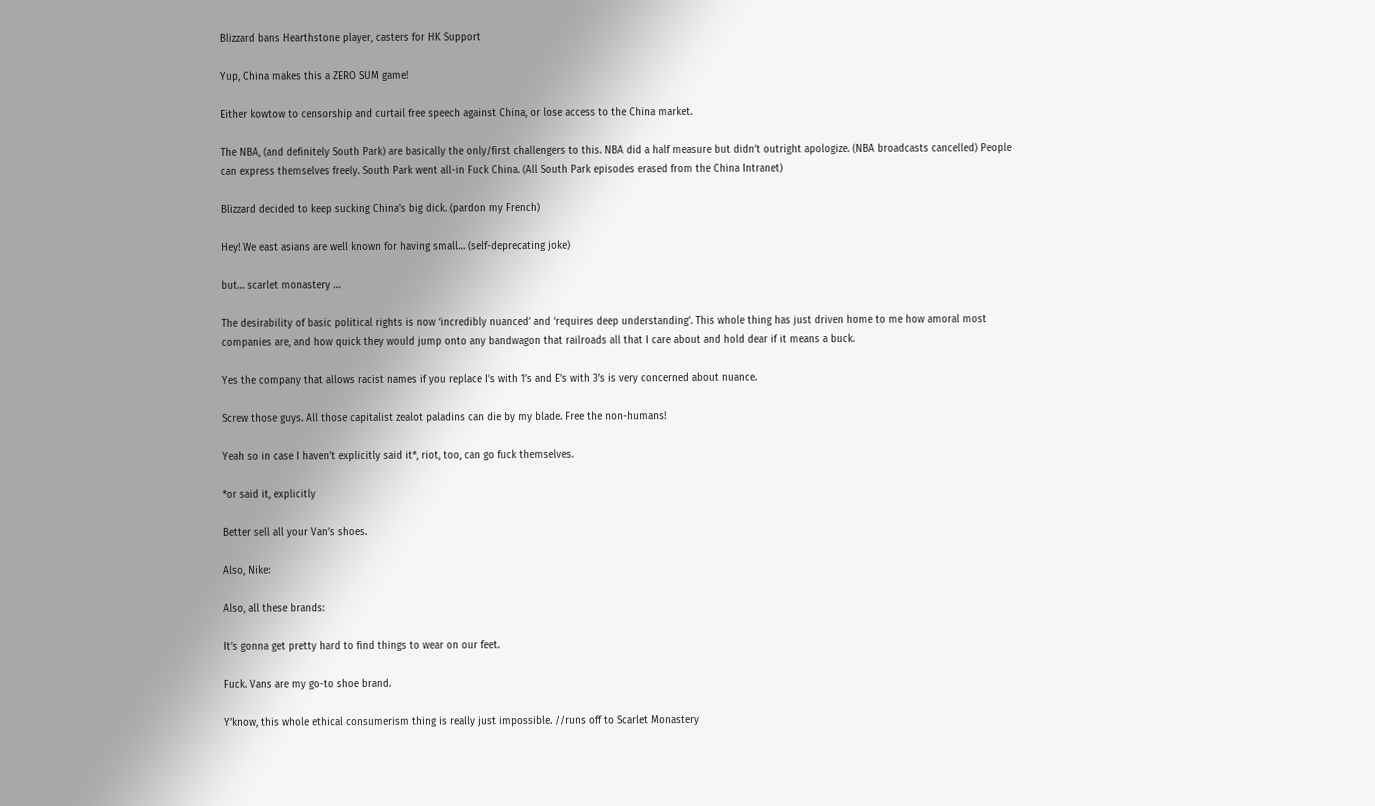Blizzard bans Hearthstone player, casters for HK Support

Yup, China makes this a ZERO SUM game!

Either kowtow to censorship and curtail free speech against China, or lose access to the China market.

The NBA, (and definitely South Park) are basically the only/first challengers to this. NBA did a half measure but didn’t outright apologize. (NBA broadcasts cancelled) People can express themselves freely. South Park went all-in Fuck China. (All South Park episodes erased from the China Intranet)

Blizzard decided to keep sucking China’s big dick. (pardon my French)

Hey! We east asians are well known for having small… (self-deprecating joke)

but… scarlet monastery …

The desirability of basic political rights is now ‘incredibly nuanced’ and ‘requires deep understanding’. This whole thing has just driven home to me how amoral most companies are, and how quick they would jump onto any bandwagon that railroads all that I care about and hold dear if it means a buck.

Yes the company that allows racist names if you replace I’s with 1’s and E’s with 3’s is very concerned about nuance.

Screw those guys. All those capitalist zealot paladins can die by my blade. Free the non-humans!

Yeah so in case I haven’t explicitly said it*, riot, too, can go fuck themselves.

*or said it, explicitly

Better sell all your Van’s shoes.

Also, Nike:

Also, all these brands:

It’s gonna get pretty hard to find things to wear on our feet.

Fuck. Vans are my go-to shoe brand.

Y’know, this whole ethical consumerism thing is really just impossible. //runs off to Scarlet Monastery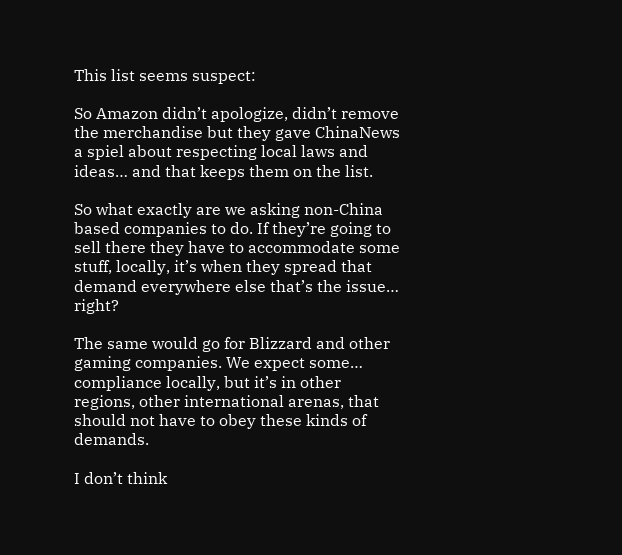This list seems suspect:

So Amazon didn’t apologize, didn’t remove the merchandise but they gave ChinaNews a spiel about respecting local laws and ideas… and that keeps them on the list.

So what exactly are we asking non-China based companies to do. If they’re going to sell there they have to accommodate some stuff, locally, it’s when they spread that demand everywhere else that’s the issue… right?

The same would go for Blizzard and other gaming companies. We expect some… compliance locally, but it’s in other regions, other international arenas, that should not have to obey these kinds of demands.

I don’t think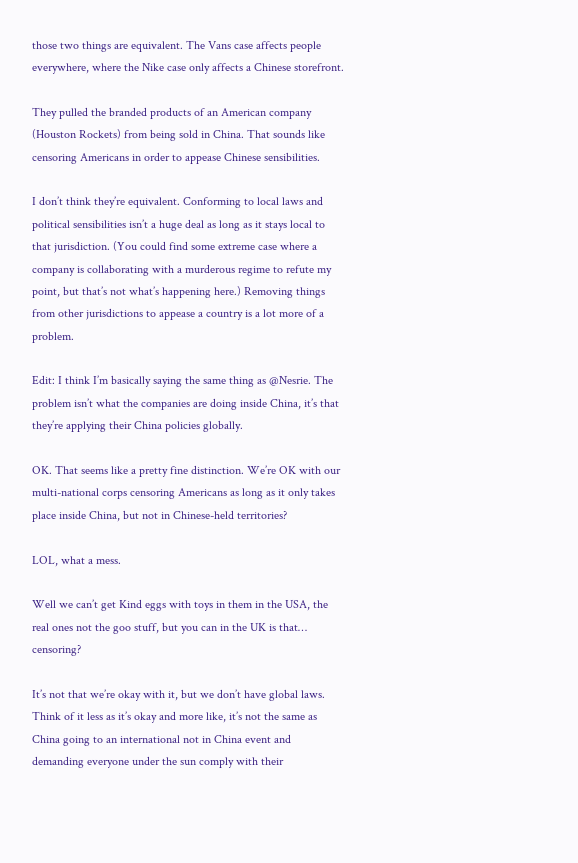those two things are equivalent. The Vans case affects people everywhere, where the Nike case only affects a Chinese storefront.

They pulled the branded products of an American company (Houston Rockets) from being sold in China. That sounds like censoring Americans in order to appease Chinese sensibilities.

I don’t think they’re equivalent. Conforming to local laws and political sensibilities isn’t a huge deal as long as it stays local to that jurisdiction. (You could find some extreme case where a company is collaborating with a murderous regime to refute my point, but that’s not what’s happening here.) Removing things from other jurisdictions to appease a country is a lot more of a problem.

Edit: I think I’m basically saying the same thing as @Nesrie. The problem isn’t what the companies are doing inside China, it’s that they’re applying their China policies globally.

OK. That seems like a pretty fine distinction. We’re OK with our multi-national corps censoring Americans as long as it only takes place inside China, but not in Chinese-held territories?

LOL, what a mess.

Well we can’t get Kind eggs with toys in them in the USA, the real ones not the goo stuff, but you can in the UK is that… censoring?

It’s not that we’re okay with it, but we don’t have global laws. Think of it less as it’s okay and more like, it’s not the same as China going to an international not in China event and demanding everyone under the sun comply with their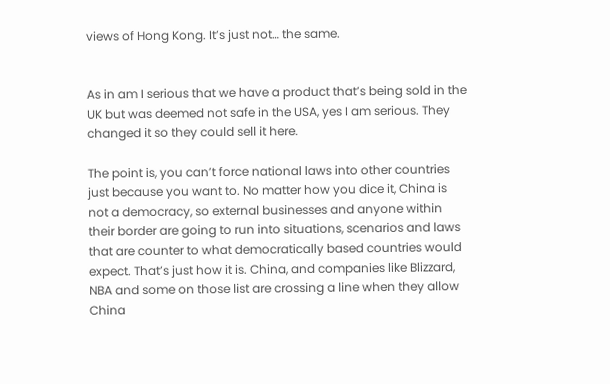views of Hong Kong. It’s just not… the same.


As in am I serious that we have a product that’s being sold in the UK but was deemed not safe in the USA, yes I am serious. They changed it so they could sell it here.

The point is, you can’t force national laws into other countries just because you want to. No matter how you dice it, China is not a democracy, so external businesses and anyone within their border are going to run into situations, scenarios and laws that are counter to what democratically based countries would expect. That’s just how it is. China, and companies like Blizzard, NBA and some on those list are crossing a line when they allow China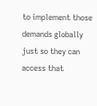to implement those demands globally just so they can access that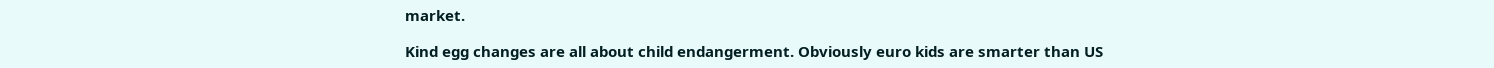market.

Kind egg changes are all about child endangerment. Obviously euro kids are smarter than US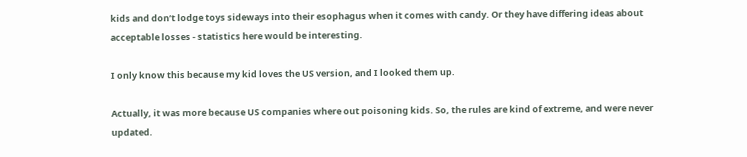kids and don’t lodge toys sideways into their esophagus when it comes with candy. Or they have differing ideas about acceptable losses - statistics here would be interesting.

I only know this because my kid loves the US version, and I looked them up.

Actually, it was more because US companies where out poisoning kids. So, the rules are kind of extreme, and were never updated.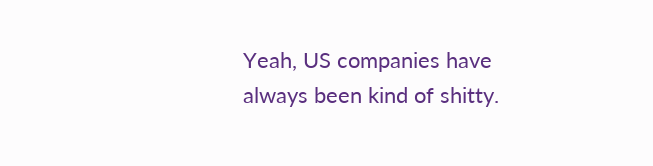Yeah, US companies have always been kind of shitty.